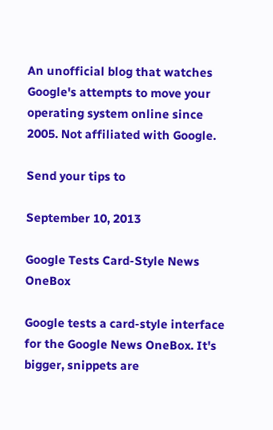An unofficial blog that watches Google's attempts to move your operating system online since 2005. Not affiliated with Google.

Send your tips to

September 10, 2013

Google Tests Card-Style News OneBox

Google tests a card-style interface for the Google News OneBox. It's bigger, snippets are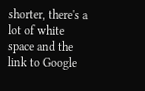shorter, there's a lot of white space and the link to Google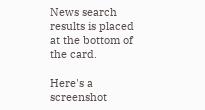News search results is placed at the bottom of the card.

Here's a screenshot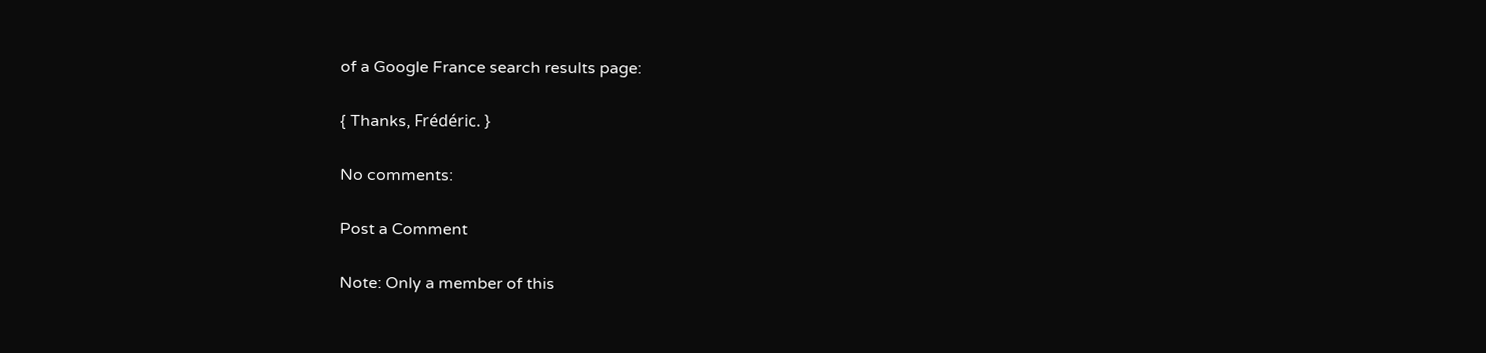of a Google France search results page:

{ Thanks, Frédéric. }

No comments:

Post a Comment

Note: Only a member of this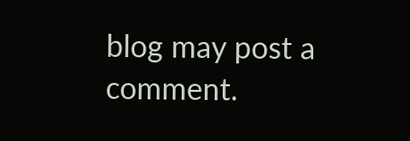blog may post a comment.